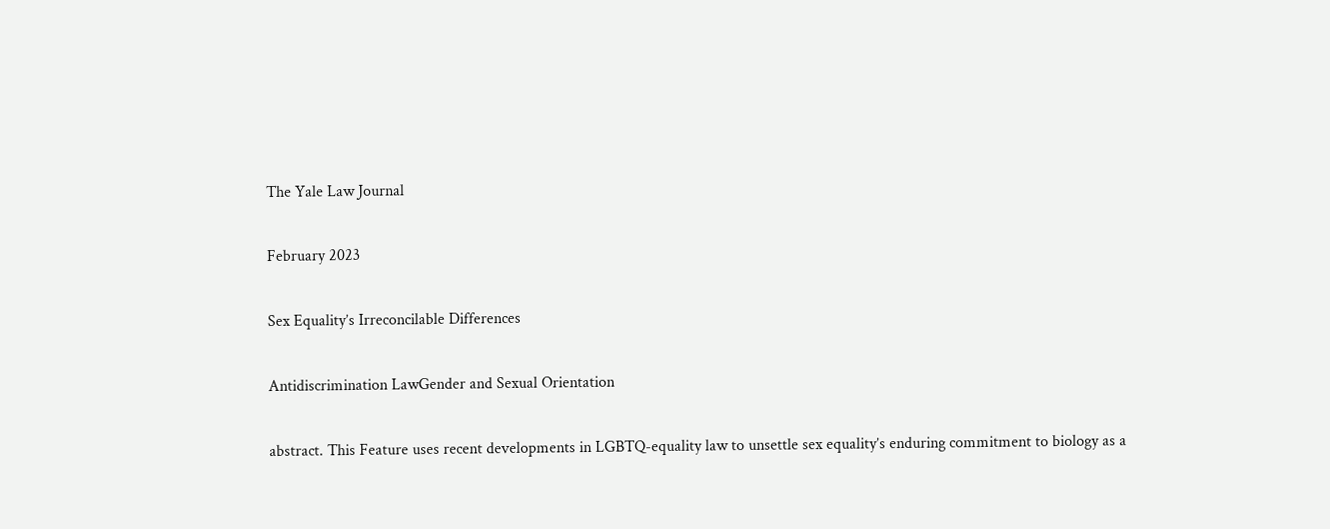The Yale Law Journal

February 2023

Sex Equality’s Irreconcilable Differences

Antidiscrimination LawGender and Sexual Orientation

abstract. This Feature uses recent developments in LGBTQ-equality law to unsettle sex equality’s enduring commitment to biology as a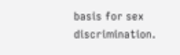basis for sex discrimination.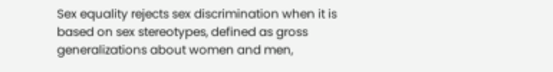Sex equality rejects sex discrimination when it is based on sex stereotypes, defined as gross generalizations about women and men,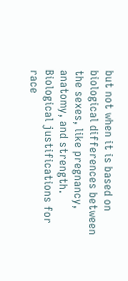but not when it is based on biological differences between the sexes, like pregnancy, anatomy, and strength. Biological justifications for race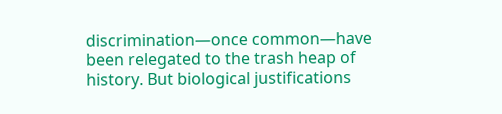discrimination—once common—have been relegated to the trash heap of history. But biological justifications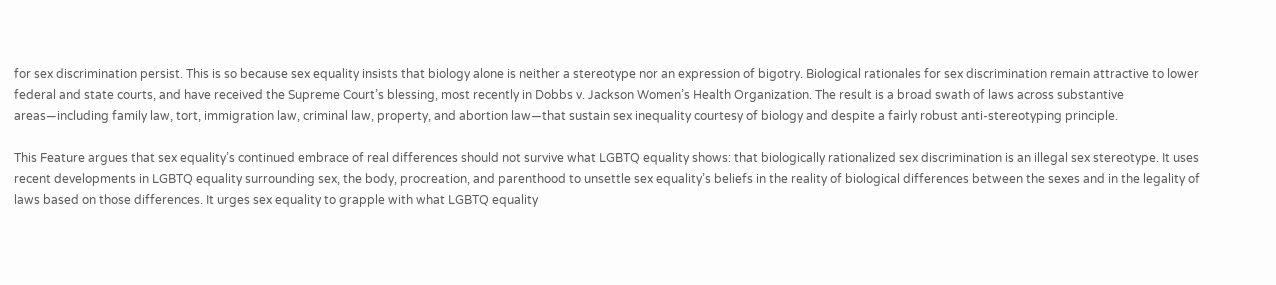for sex discrimination persist. This is so because sex equality insists that biology alone is neither a stereotype nor an expression of bigotry. Biological rationales for sex discrimination remain attractive to lower federal and state courts, and have received the Supreme Court’s blessing, most recently in Dobbs v. Jackson Women’s Health Organization. The result is a broad swath of laws across substantive areas—including family law, tort, immigration law, criminal law, property, and abortion law—that sustain sex inequality courtesy of biology and despite a fairly robust anti-stereotyping principle.

This Feature argues that sex equality’s continued embrace of real differences should not survive what LGBTQ equality shows: that biologically rationalized sex discrimination is an illegal sex stereotype. It uses recent developments in LGBTQ equality surrounding sex, the body, procreation, and parenthood to unsettle sex equality’s beliefs in the reality of biological differences between the sexes and in the legality of laws based on those differences. It urges sex equality to grapple with what LGBTQ equality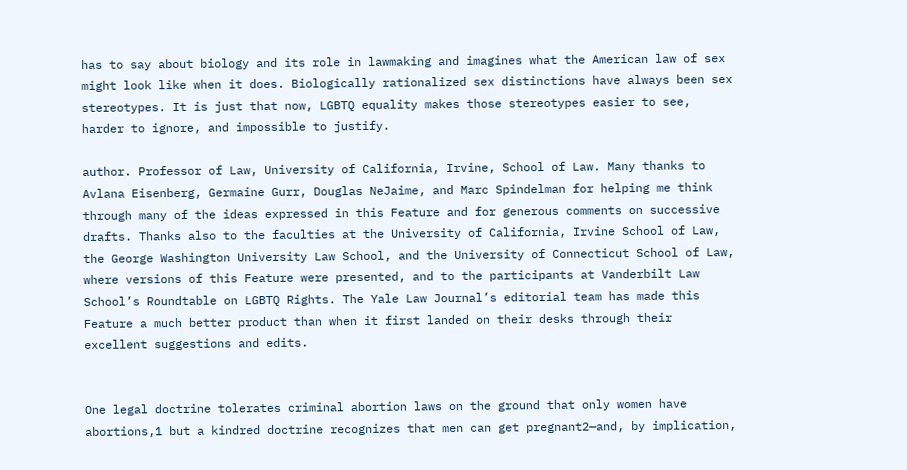has to say about biology and its role in lawmaking and imagines what the American law of sex might look like when it does. Biologically rationalized sex distinctions have always been sex stereotypes. It is just that now, LGBTQ equality makes those stereotypes easier to see, harder to ignore, and impossible to justify.

author. Professor of Law, University of California, Irvine, School of Law. Many thanks to Avlana Eisenberg, Germaine Gurr, Douglas NeJaime, and Marc Spindelman for helping me think through many of the ideas expressed in this Feature and for generous comments on successive drafts. Thanks also to the faculties at the University of California, Irvine School of Law, the George Washington University Law School, and the University of Connecticut School of Law, where versions of this Feature were presented, and to the participants at Vanderbilt Law School’s Roundtable on LGBTQ Rights. The Yale Law Journal’s editorial team has made this Feature a much better product than when it first landed on their desks through their excellent suggestions and edits.


One legal doctrine tolerates criminal abortion laws on the ground that only women have abortions,1 but a kindred doctrine recognizes that men can get pregnant2—and, by implication,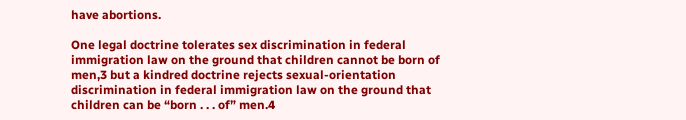have abortions.

One legal doctrine tolerates sex discrimination in federal immigration law on the ground that children cannot be born of men,3 but a kindred doctrine rejects sexual-orientation discrimination in federal immigration law on the ground that children can be “born . . . of” men.4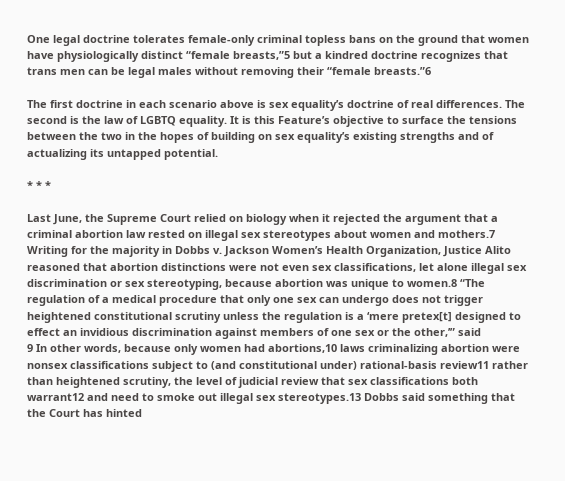One legal doctrine tolerates female-only criminal topless bans on the ground that women have physiologically distinct “female breasts,”5 but a kindred doctrine recognizes that trans men can be legal males without removing their “female breasts.”6

The first doctrine in each scenario above is sex equality’s doctrine of real differences. The second is the law of LGBTQ equality. It is this Feature’s objective to surface the tensions between the two in the hopes of building on sex equality’s existing strengths and of actualizing its untapped potential.

* * *

Last June, the Supreme Court relied on biology when it rejected the argument that a criminal abortion law rested on illegal sex stereotypes about women and mothers.7 Writing for the majority in Dobbs v. Jackson Women’s Health Organization, Justice Alito reasoned that abortion distinctions were not even sex classifications, let alone illegal sex discrimination or sex stereotyping, because abortion was unique to women.8 “The regulation of a medical procedure that only one sex can undergo does not trigger heightened constitutional scrutiny unless the regulation is a ‘mere pretex[t] designed to effect an invidious discrimination against members of one sex or the other,’” said
9 In other words, because only women had abortions,10 laws criminalizing abortion were nonsex classifications subject to (and constitutional under) rational-basis review11 rather than heightened scrutiny, the level of judicial review that sex classifications both warrant12 and need to smoke out illegal sex stereotypes.13 Dobbs said something that the Court has hinted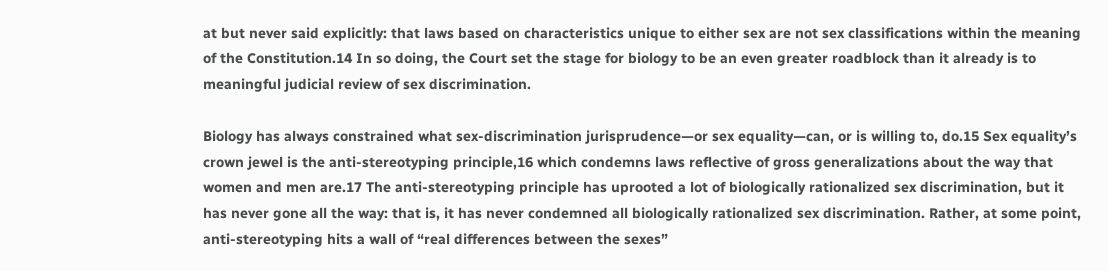at but never said explicitly: that laws based on characteristics unique to either sex are not sex classifications within the meaning of the Constitution.14 In so doing, the Court set the stage for biology to be an even greater roadblock than it already is to meaningful judicial review of sex discrimination.

Biology has always constrained what sex-discrimination jurisprudence—or sex equality—can, or is willing to, do.15 Sex equality’s crown jewel is the anti-stereotyping principle,16 which condemns laws reflective of gross generalizations about the way that women and men are.17 The anti-stereotyping principle has uprooted a lot of biologically rationalized sex discrimination, but it has never gone all the way: that is, it has never condemned all biologically rationalized sex discrimination. Rather, at some point, anti-stereotyping hits a wall of “real differences between the sexes”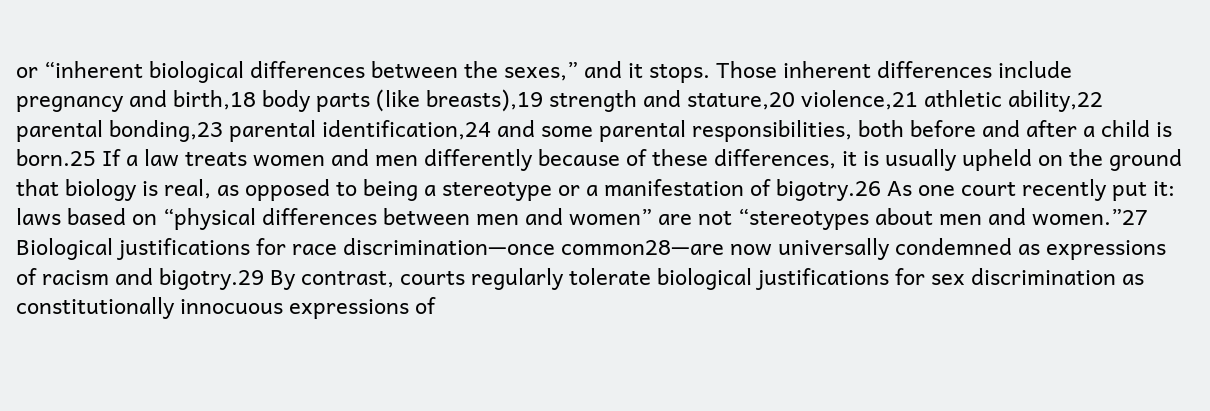or “inherent biological differences between the sexes,” and it stops. Those inherent differences include pregnancy and birth,18 body parts (like breasts),19 strength and stature,20 violence,21 athletic ability,22 parental bonding,23 parental identification,24 and some parental responsibilities, both before and after a child is born.25 If a law treats women and men differently because of these differences, it is usually upheld on the ground that biology is real, as opposed to being a stereotype or a manifestation of bigotry.26 As one court recently put it: laws based on “physical differences between men and women” are not “stereotypes about men and women.”27 Biological justifications for race discrimination—once common28—are now universally condemned as expressions of racism and bigotry.29 By contrast, courts regularly tolerate biological justifications for sex discrimination as constitutionally innocuous expressions of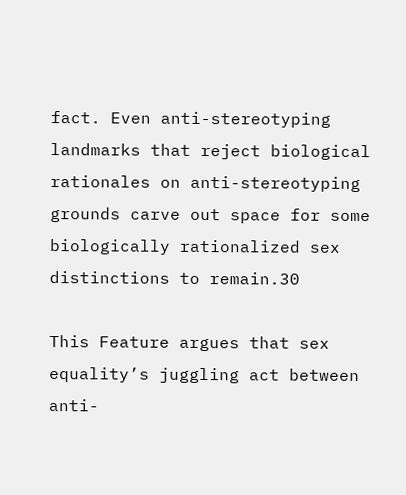fact. Even anti-stereotyping landmarks that reject biological rationales on anti-stereotyping grounds carve out space for some biologically rationalized sex distinctions to remain.30

This Feature argues that sex equality’s juggling act between anti-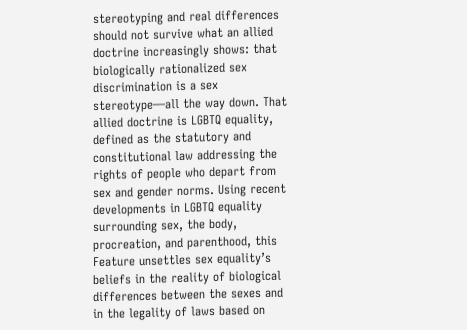stereotyping and real differences should not survive what an allied doctrine increasingly shows: that biologically rationalized sex discrimination is a sex stereotype—all the way down. That allied doctrine is LGBTQ equality, defined as the statutory and constitutional law addressing the rights of people who depart from sex and gender norms. Using recent developments in LGBTQ equality surrounding sex, the body, procreation, and parenthood, this Feature unsettles sex equality’s beliefs in the reality of biological differences between the sexes and in the legality of laws based on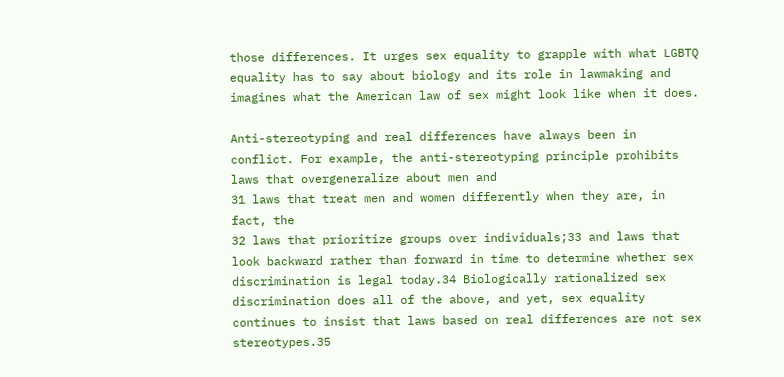those differences. It urges sex equality to grapple with what LGBTQ equality has to say about biology and its role in lawmaking and imagines what the American law of sex might look like when it does.

Anti-stereotyping and real differences have always been in conflict. For example, the anti-stereotyping principle prohibits laws that overgeneralize about men and
31 laws that treat men and women differently when they are, in fact, the
32 laws that prioritize groups over individuals;33 and laws that look backward rather than forward in time to determine whether sex discrimination is legal today.34 Biologically rationalized sex discrimination does all of the above, and yet, sex equality continues to insist that laws based on real differences are not sex stereotypes.35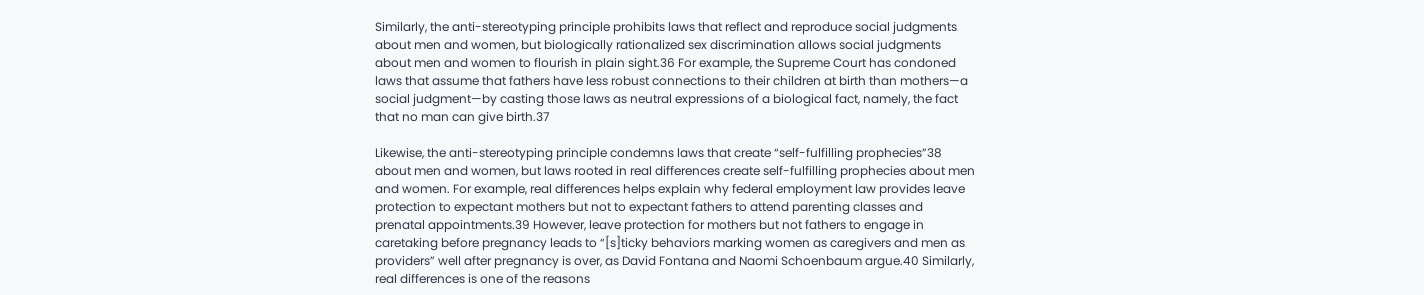Similarly, the anti-stereotyping principle prohibits laws that reflect and reproduce social judgments about men and women, but biologically rationalized sex discrimination allows social judgments about men and women to flourish in plain sight.36 For example, the Supreme Court has condoned laws that assume that fathers have less robust connections to their children at birth than mothers—a social judgment—by casting those laws as neutral expressions of a biological fact, namely, the fact that no man can give birth.37

Likewise, the anti-stereotyping principle condemns laws that create “self-fulfilling prophecies”38 about men and women, but laws rooted in real differences create self-fulfilling prophecies about men and women. For example, real differences helps explain why federal employment law provides leave protection to expectant mothers but not to expectant fathers to attend parenting classes and prenatal appointments.39 However, leave protection for mothers but not fathers to engage in caretaking before pregnancy leads to “[s]ticky behaviors marking women as caregivers and men as providers” well after pregnancy is over, as David Fontana and Naomi Schoenbaum argue.40 Similarly, real differences is one of the reasons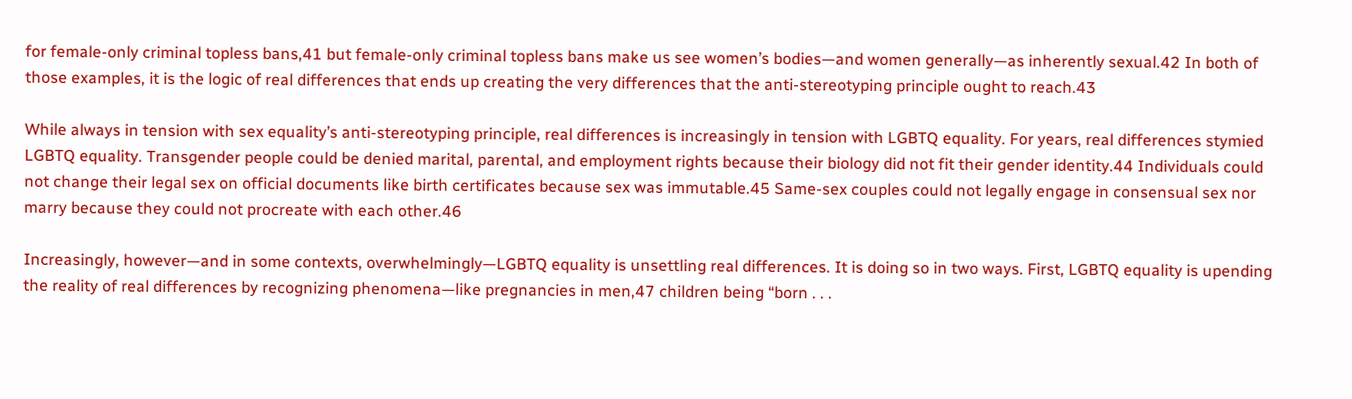for female-only criminal topless bans,41 but female-only criminal topless bans make us see women’s bodies—and women generally—as inherently sexual.42 In both of those examples, it is the logic of real differences that ends up creating the very differences that the anti-stereotyping principle ought to reach.43

While always in tension with sex equality’s anti-stereotyping principle, real differences is increasingly in tension with LGBTQ equality. For years, real differences stymied LGBTQ equality. Transgender people could be denied marital, parental, and employment rights because their biology did not fit their gender identity.44 Individuals could not change their legal sex on official documents like birth certificates because sex was immutable.45 Same-sex couples could not legally engage in consensual sex nor marry because they could not procreate with each other.46

Increasingly, however—and in some contexts, overwhelmingly—LGBTQ equality is unsettling real differences. It is doing so in two ways. First, LGBTQ equality is upending the reality of real differences by recognizing phenomena—like pregnancies in men,47 children being “born . . .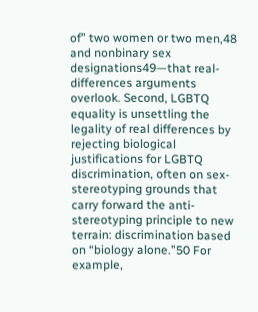of” two women or two men,48 and nonbinary sex designations49—that real-differences arguments overlook. Second, LGBTQ equality is unsettling the legality of real differences by rejecting biological justifications for LGBTQ discrimination, often on sex-stereotyping grounds that carry forward the anti-stereotyping principle to new terrain: discrimination based on “biology alone.”50 For example,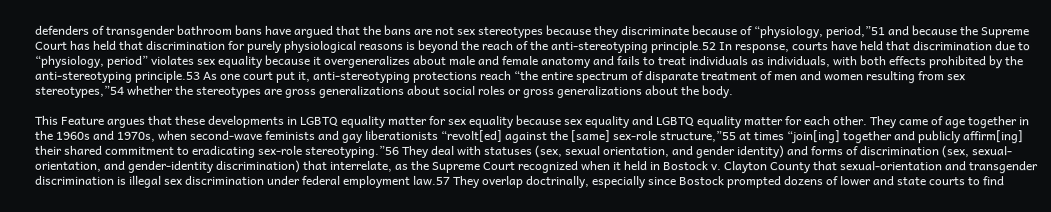defenders of transgender bathroom bans have argued that the bans are not sex stereotypes because they discriminate because of “physiology, period,”51 and because the Supreme Court has held that discrimination for purely physiological reasons is beyond the reach of the anti-stereotyping principle.52 In response, courts have held that discrimination due to “physiology, period” violates sex equality because it overgeneralizes about male and female anatomy and fails to treat individuals as individuals, with both effects prohibited by the anti-stereotyping principle.53 As one court put it, anti-stereotyping protections reach “the entire spectrum of disparate treatment of men and women resulting from sex stereotypes,”54 whether the stereotypes are gross generalizations about social roles or gross generalizations about the body.

This Feature argues that these developments in LGBTQ equality matter for sex equality because sex equality and LGBTQ equality matter for each other. They came of age together in the 1960s and 1970s, when second-wave feminists and gay liberationists “revolt[ed] against the [same] sex-role structure,”55 at times “join[ing] together and publicly affirm[ing] their shared commitment to eradicating sex-role stereotyping.”56 They deal with statuses (sex, sexual orientation, and gender identity) and forms of discrimination (sex, sexual-orientation, and gender-identity discrimination) that interrelate, as the Supreme Court recognized when it held in Bostock v. Clayton County that sexual-orientation and transgender discrimination is illegal sex discrimination under federal employment law.57 They overlap doctrinally, especially since Bostock prompted dozens of lower and state courts to find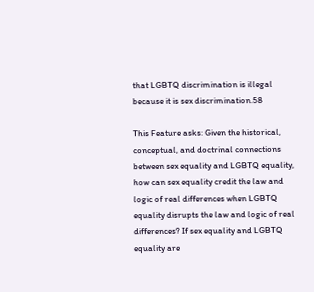that LGBTQ discrimination is illegal because it is sex discrimination.58

This Feature asks: Given the historical, conceptual, and doctrinal connections between sex equality and LGBTQ equality, how can sex equality credit the law and logic of real differences when LGBTQ equality disrupts the law and logic of real differences? If sex equality and LGBTQ equality are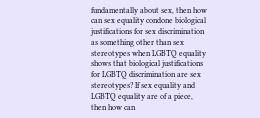fundamentally about sex, then how can sex equality condone biological justifications for sex discrimination as something other than sex stereotypes when LGBTQ equality shows that biological justifications for LGBTQ discrimination are sex stereotypes? If sex equality and LGBTQ equality are of a piece, then how can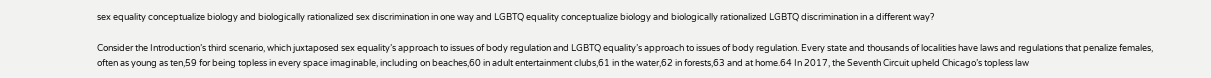sex equality conceptualize biology and biologically rationalized sex discrimination in one way and LGBTQ equality conceptualize biology and biologically rationalized LGBTQ discrimination in a different way?

Consider the Introduction’s third scenario, which juxtaposed sex equality’s approach to issues of body regulation and LGBTQ equality’s approach to issues of body regulation. Every state and thousands of localities have laws and regulations that penalize females, often as young as ten,59 for being topless in every space imaginable, including on beaches,60 in adult entertainment clubs,61 in the water,62 in forests,63 and at home.64 In 2017, the Seventh Circuit upheld Chicago’s topless law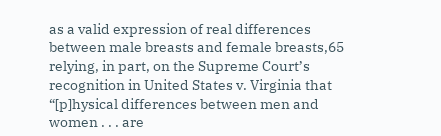as a valid expression of real differences between male breasts and female breasts,65 relying, in part, on the Supreme Court’s recognition in United States v. Virginia that “[p]hysical differences between men and women . . . are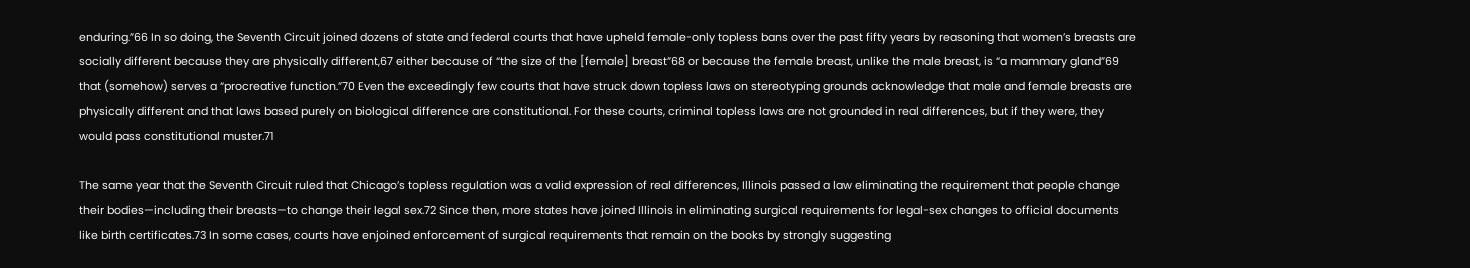enduring.”66 In so doing, the Seventh Circuit joined dozens of state and federal courts that have upheld female-only topless bans over the past fifty years by reasoning that women’s breasts are socially different because they are physically different,67 either because of “the size of the [female] breast”68 or because the female breast, unlike the male breast, is “a mammary gland”69 that (somehow) serves a “procreative function.”70 Even the exceedingly few courts that have struck down topless laws on stereotyping grounds acknowledge that male and female breasts are physically different and that laws based purely on biological difference are constitutional. For these courts, criminal topless laws are not grounded in real differences, but if they were, they would pass constitutional muster.71

The same year that the Seventh Circuit ruled that Chicago’s topless regulation was a valid expression of real differences, Illinois passed a law eliminating the requirement that people change their bodies—including their breasts—to change their legal sex.72 Since then, more states have joined Illinois in eliminating surgical requirements for legal-sex changes to official documents like birth certificates.73 In some cases, courts have enjoined enforcement of surgical requirements that remain on the books by strongly suggesting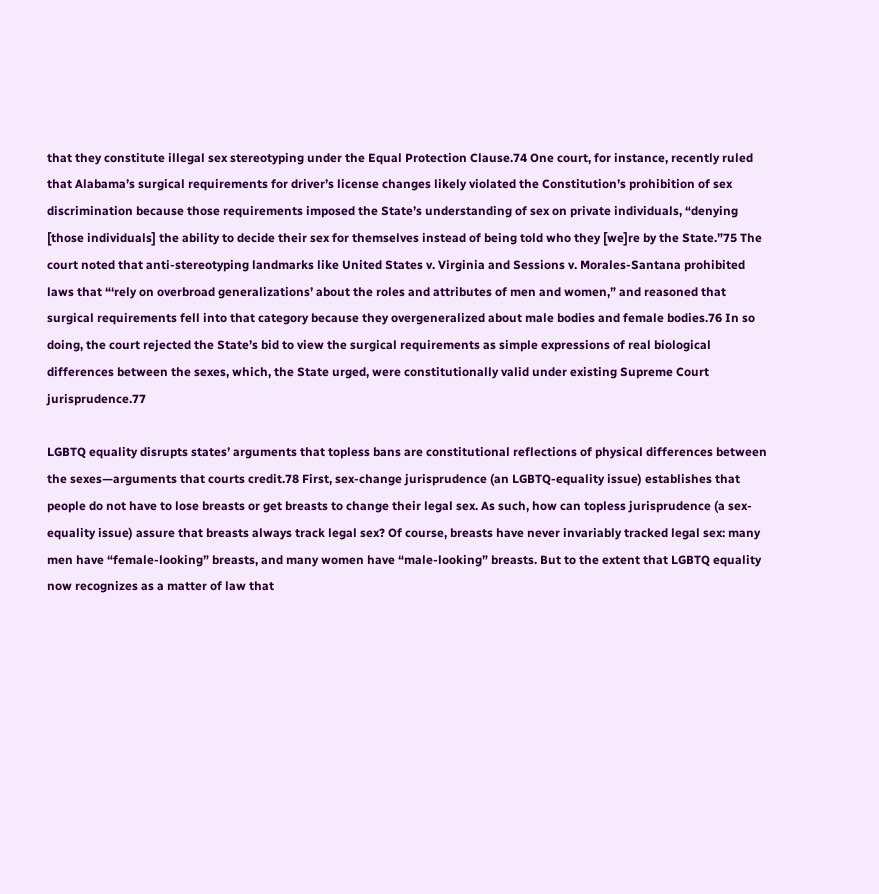that they constitute illegal sex stereotyping under the Equal Protection Clause.74 One court, for instance, recently ruled that Alabama’s surgical requirements for driver’s license changes likely violated the Constitution’s prohibition of sex discrimination because those requirements imposed the State’s understanding of sex on private individuals, “denying [those individuals] the ability to decide their sex for themselves instead of being told who they [we]re by the State.”75 The court noted that anti-stereotyping landmarks like United States v. Virginia and Sessions v. Morales-Santana prohibited laws that “‘rely on overbroad generalizations’ about the roles and attributes of men and women,” and reasoned that surgical requirements fell into that category because they overgeneralized about male bodies and female bodies.76 In so doing, the court rejected the State’s bid to view the surgical requirements as simple expressions of real biological differences between the sexes, which, the State urged, were constitutionally valid under existing Supreme Court jurisprudence.77

LGBTQ equality disrupts states’ arguments that topless bans are constitutional reflections of physical differences between the sexes—arguments that courts credit.78 First, sex-change jurisprudence (an LGBTQ-equality issue) establishes that people do not have to lose breasts or get breasts to change their legal sex. As such, how can topless jurisprudence (a sex-equality issue) assure that breasts always track legal sex? Of course, breasts have never invariably tracked legal sex: many men have “female-looking” breasts, and many women have “male-looking” breasts. But to the extent that LGBTQ equality now recognizes as a matter of law that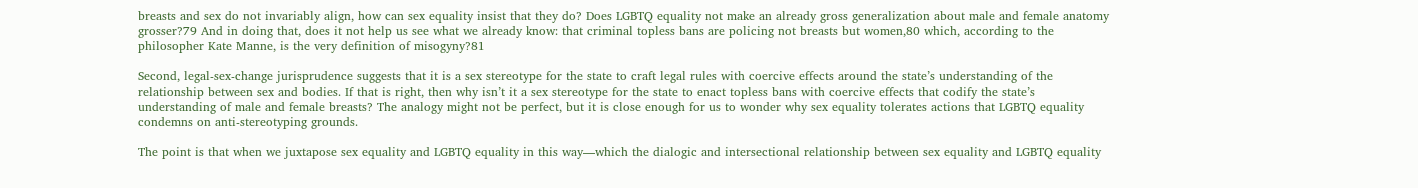breasts and sex do not invariably align, how can sex equality insist that they do? Does LGBTQ equality not make an already gross generalization about male and female anatomy grosser?79 And in doing that, does it not help us see what we already know: that criminal topless bans are policing not breasts but women,80 which, according to the philosopher Kate Manne, is the very definition of misogyny?81

Second, legal-sex-change jurisprudence suggests that it is a sex stereotype for the state to craft legal rules with coercive effects around the state’s understanding of the relationship between sex and bodies. If that is right, then why isn’t it a sex stereotype for the state to enact topless bans with coercive effects that codify the state’s understanding of male and female breasts? The analogy might not be perfect, but it is close enough for us to wonder why sex equality tolerates actions that LGBTQ equality condemns on anti-stereotyping grounds.

The point is that when we juxtapose sex equality and LGBTQ equality in this way—which the dialogic and intersectional relationship between sex equality and LGBTQ equality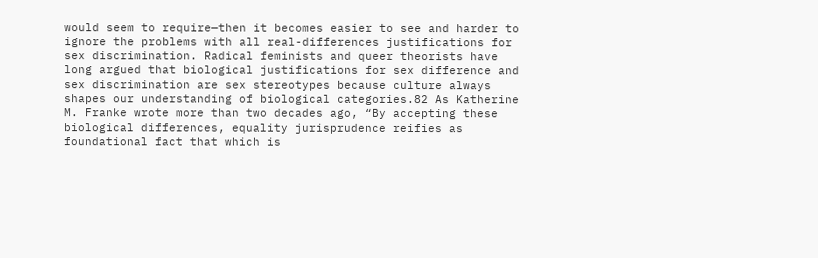would seem to require—then it becomes easier to see and harder to ignore the problems with all real-differences justifications for sex discrimination. Radical feminists and queer theorists have long argued that biological justifications for sex difference and sex discrimination are sex stereotypes because culture always shapes our understanding of biological categories.82 As Katherine M. Franke wrote more than two decades ago, “By accepting these biological differences, equality jurisprudence reifies as foundational fact that which is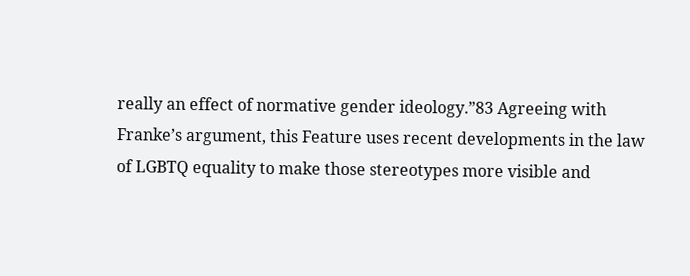really an effect of normative gender ideology.”83 Agreeing with Franke’s argument, this Feature uses recent developments in the law of LGBTQ equality to make those stereotypes more visible and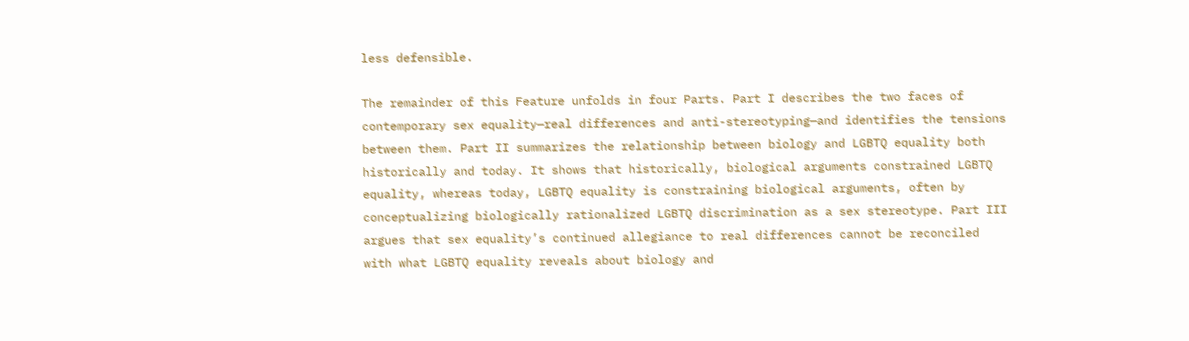less defensible.

The remainder of this Feature unfolds in four Parts. Part I describes the two faces of contemporary sex equality—real differences and anti-stereotyping—and identifies the tensions between them. Part II summarizes the relationship between biology and LGBTQ equality both historically and today. It shows that historically, biological arguments constrained LGBTQ equality, whereas today, LGBTQ equality is constraining biological arguments, often by conceptualizing biologically rationalized LGBTQ discrimination as a sex stereotype. Part III argues that sex equality’s continued allegiance to real differences cannot be reconciled with what LGBTQ equality reveals about biology and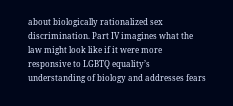about biologically rationalized sex discrimination. Part IV imagines what the law might look like if it were more responsive to LGBTQ equality’s understanding of biology and addresses fears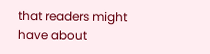that readers might have about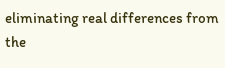eliminating real differences from the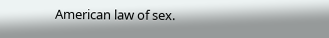American law of sex.